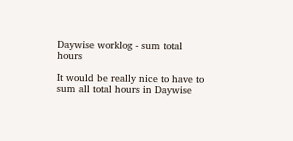Daywise worklog - sum total hours

It would be really nice to have to sum all total hours in Daywise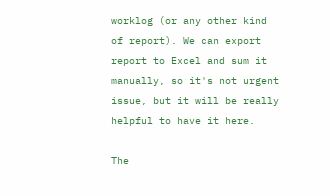worklog (or any other kind of report). We can export report to Excel and sum it manually, so it's not urgent issue, but it will be really helpful to have it here.

The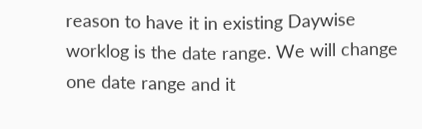reason to have it in existing Daywise worklog is the date range. We will change one date range and it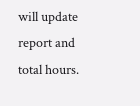will update report and total hours.